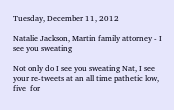Tuesday, December 11, 2012

Natalie Jackson, Martin family attorney - I see you sweating

Not only do I see you sweating Nat, I see your re-tweets at an all time pathetic low, five  for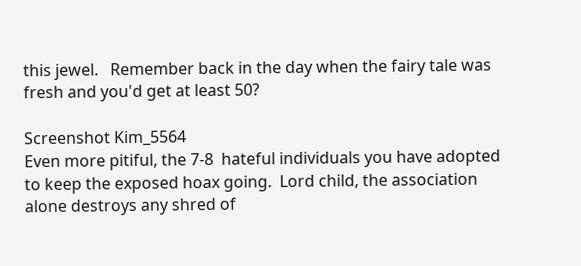this jewel.   Remember back in the day when the fairy tale was fresh and you'd get at least 50?

Screenshot Kim_5564
Even more pitiful, the 7-8  hateful individuals you have adopted to keep the exposed hoax going.  Lord child, the association alone destroys any shred of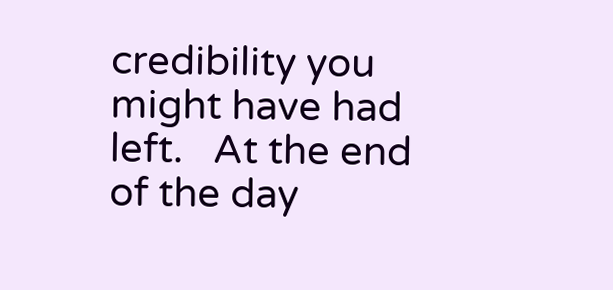credibility you might have had left.   At the end of the day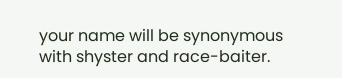your name will be synonymous with shyster and race-baiter.